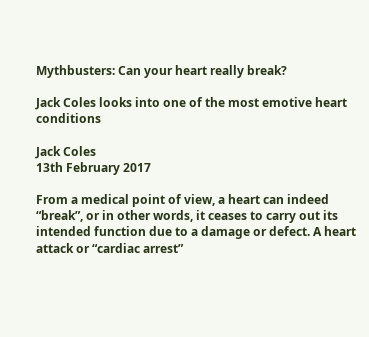Mythbusters: Can your heart really break?

Jack Coles looks into one of the most emotive heart conditions

Jack Coles
13th February 2017

From a medical point of view, a heart can indeed “break”, or in other words, it ceases to carry out its intended function due to a damage or defect. A heart attack or “cardiac arrest”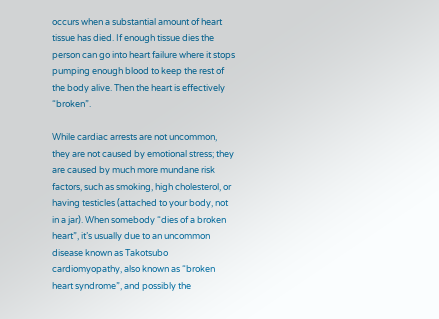occurs when a substantial amount of heart tissue has died. If enough tissue dies the person can go into heart failure where it stops pumping enough blood to keep the rest of the body alive. Then the heart is effectively “broken”.

While cardiac arrests are not uncommon, they are not caused by emotional stress; they are caused by much more mundane risk factors, such as smoking, high cholesterol, or having testicles (attached to your body, not in a jar). When somebody “dies of a broken heart”, it’s usually due to an uncommon disease known as Takotsubo cardiomyopathy, also known as “broken heart syndrome”, and possibly the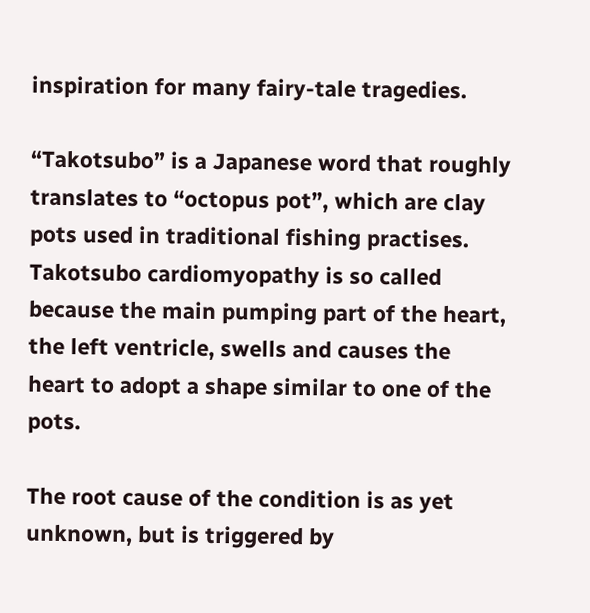inspiration for many fairy-tale tragedies.

“Takotsubo” is a Japanese word that roughly translates to “octopus pot”, which are clay pots used in traditional fishing practises. Takotsubo cardiomyopathy is so called because the main pumping part of the heart, the left ventricle, swells and causes the heart to adopt a shape similar to one of the pots.

The root cause of the condition is as yet unknown, but is triggered by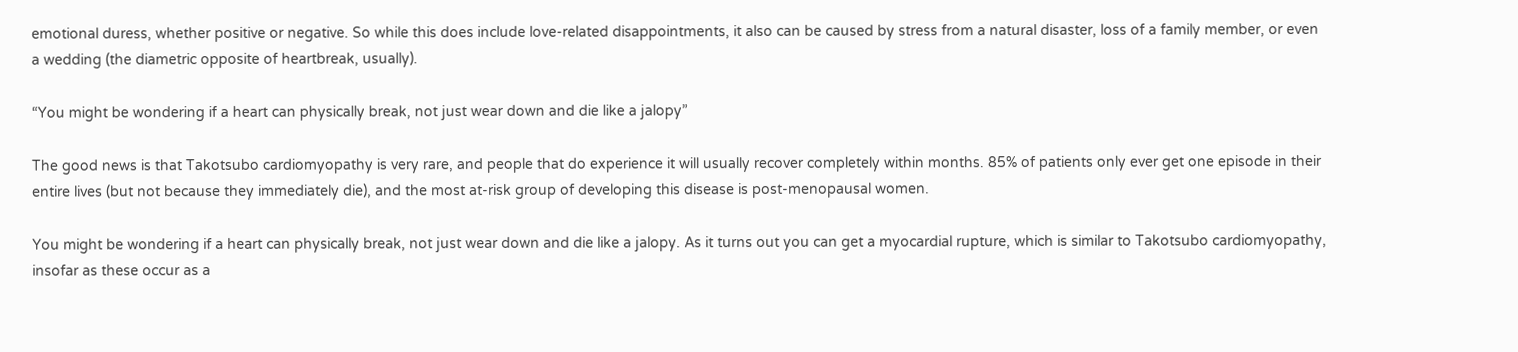emotional duress, whether positive or negative. So while this does include love-related disappointments, it also can be caused by stress from a natural disaster, loss of a family member, or even a wedding (the diametric opposite of heartbreak, usually).

“You might be wondering if a heart can physically break, not just wear down and die like a jalopy”

The good news is that Takotsubo cardiomyopathy is very rare, and people that do experience it will usually recover completely within months. 85% of patients only ever get one episode in their entire lives (but not because they immediately die), and the most at-risk group of developing this disease is post-menopausal women.

You might be wondering if a heart can physically break, not just wear down and die like a jalopy. As it turns out you can get a myocardial rupture, which is similar to Takotsubo cardiomyopathy, insofar as these occur as a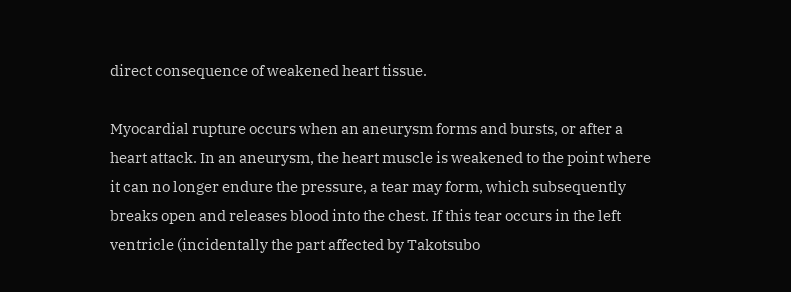direct consequence of weakened heart tissue.

Myocardial rupture occurs when an aneurysm forms and bursts, or after a heart attack. In an aneurysm, the heart muscle is weakened to the point where it can no longer endure the pressure, a tear may form, which subsequently breaks open and releases blood into the chest. If this tear occurs in the left ventricle (incidentally the part affected by Takotsubo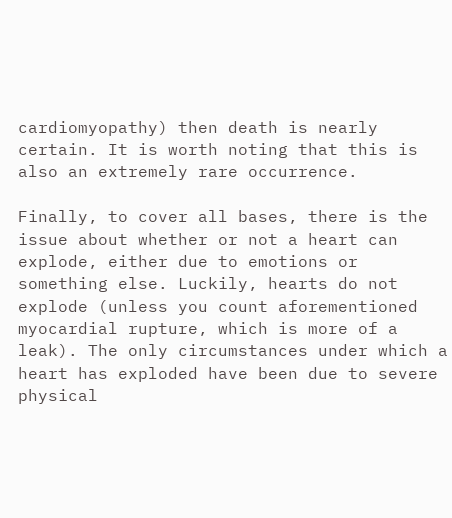cardiomyopathy) then death is nearly certain. It is worth noting that this is also an extremely rare occurrence.

Finally, to cover all bases, there is the issue about whether or not a heart can explode, either due to emotions or something else. Luckily, hearts do not explode (unless you count aforementioned myocardial rupture, which is more of a leak). The only circumstances under which a heart has exploded have been due to severe physical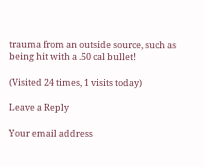trauma from an outside source, such as being hit with a .50 cal bullet!

(Visited 24 times, 1 visits today)

Leave a Reply

Your email address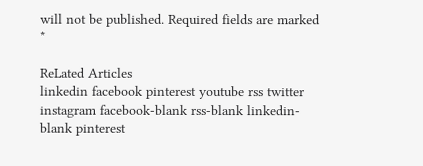will not be published. Required fields are marked *

ReLated Articles
linkedin facebook pinterest youtube rss twitter instagram facebook-blank rss-blank linkedin-blank pinterest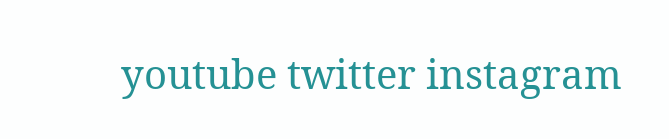youtube twitter instagram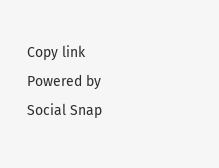Copy link
Powered by Social Snap